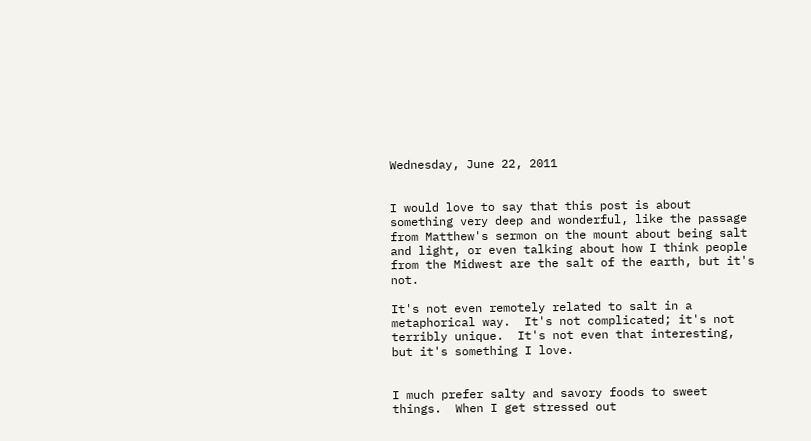Wednesday, June 22, 2011


I would love to say that this post is about something very deep and wonderful, like the passage from Matthew's sermon on the mount about being salt and light, or even talking about how I think people from the Midwest are the salt of the earth, but it's not.

It's not even remotely related to salt in a metaphorical way.  It's not complicated; it's not terribly unique.  It's not even that interesting, but it's something I love.


I much prefer salty and savory foods to sweet things.  When I get stressed out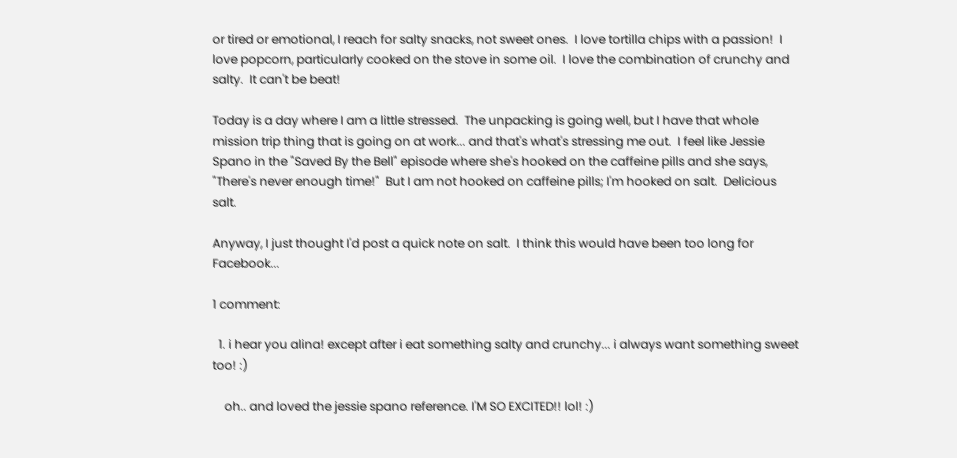or tired or emotional, I reach for salty snacks, not sweet ones.  I love tortilla chips with a passion!  I love popcorn, particularly cooked on the stove in some oil.  I love the combination of crunchy and salty.  It can't be beat!

Today is a day where I am a little stressed.  The unpacking is going well, but I have that whole mission trip thing that is going on at work... and that's what's stressing me out.  I feel like Jessie Spano in the "Saved By the Bell" episode where she's hooked on the caffeine pills and she says, "There's never enough time!"  But I am not hooked on caffeine pills; I'm hooked on salt.  Delicious salt.

Anyway, I just thought I'd post a quick note on salt.  I think this would have been too long for Facebook...

1 comment:

  1. i hear you alina! except after i eat something salty and crunchy... i always want something sweet too! :)

    oh.. and loved the jessie spano reference. I'M SO EXCITED!! lol! :)